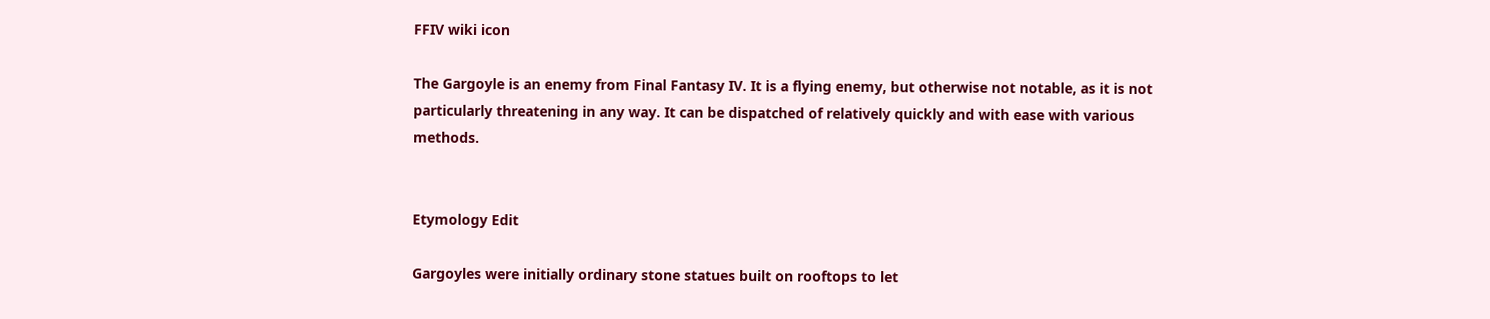FFIV wiki icon

The Gargoyle is an enemy from Final Fantasy IV. It is a flying enemy, but otherwise not notable, as it is not particularly threatening in any way. It can be dispatched of relatively quickly and with ease with various methods.


Etymology Edit

Gargoyles were initially ordinary stone statues built on rooftops to let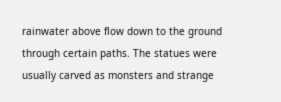rainwater above flow down to the ground through certain paths. The statues were usually carved as monsters and strange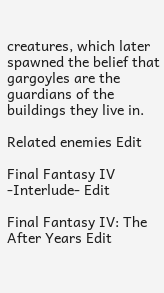creatures, which later spawned the belief that gargoyles are the guardians of the buildings they live in.

Related enemies Edit

Final Fantasy IV -Interlude- Edit

Final Fantasy IV: The After Years Edit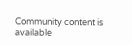Community content is available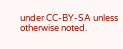under CC-BY-SA unless otherwise noted.